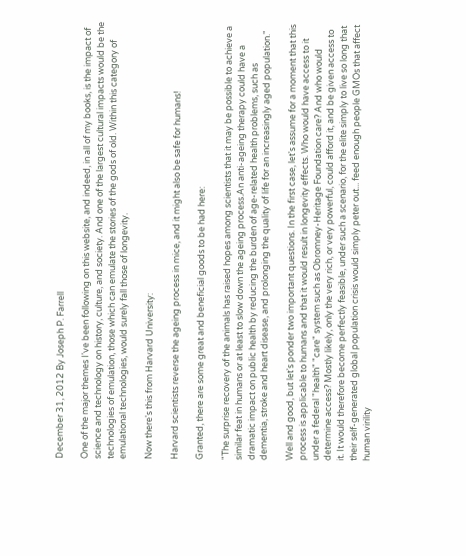December 31, 2012 By Joseph P. Farrell

One of the major themes I've been following on this website, and indeed, in all of my books, is the impact of science and technology on history, culture, and society. And one of the largest cultural impacts would be the technologies of emulation, those which can emulate the stories of the gods of old. Within this category of emulational technologies, would surely fall those of longevity.

Now there's this from Harvard University:

Harvard scientists reverse the ageing process in mice, and it might also be safe for humans!

Granted, there are some great and beneficial goods to be had here:

"The surprise recovery of the animals has raised hopes among scientists that it may be possible to achieve a similar feat in humans or at least to slow down the ageing process.An anti-ageing therapy could have a dramatic impact on public health by reducing the burden of age-related health problems, such as dementia, stroke and heart disease, and prolonging the quality of life for an increasingly aged population."

Well and good, but let's ponder two important questions. In the first case, let's assume for a moment that this process is applicable to humans and that it would result in longevity effects. Who would have access to it under a federal "health" "care" system such as Obromney-Heritage Foundation care? And who would determine access? Mostly likely, only the very rich, or very powerful, could afford it, and be given access to it. It would therefore become perfectly feasible, under such a scenario, for the elite simply to live so long that their self-generated global population crisis would simply peter out... feed enough people GMOs that affect human virility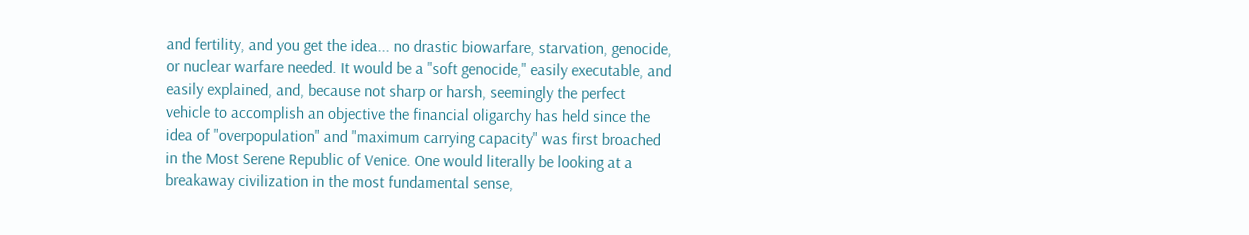and fertility, and you get the idea... no drastic biowarfare, starvation, genocide, or nuclear warfare needed. It would be a "soft genocide," easily executable, and easily explained, and, because not sharp or harsh, seemingly the perfect vehicle to accomplish an objective the financial oligarchy has held since the idea of "overpopulation" and "maximum carrying capacity" was first broached in the Most Serene Republic of Venice. One would literally be looking at a breakaway civilization in the most fundamental sense,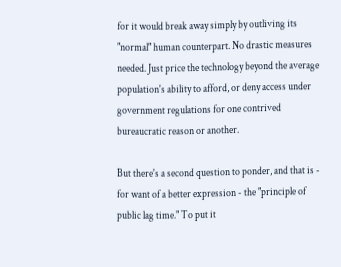for it would break away simply by outliving its "normal" human counterpart. No drastic measures needed. Just price the technology beyond the average population's ability to afford, or deny access under government regulations for one contrived bureaucratic reason or another.

But there's a second question to ponder, and that is - for want of a better expression - the "principle of public lag time." To put it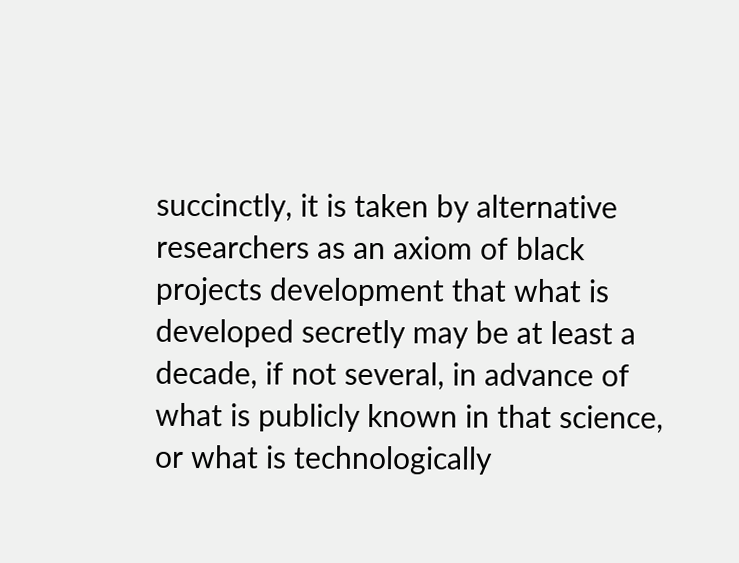succinctly, it is taken by alternative researchers as an axiom of black projects development that what is developed secretly may be at least a decade, if not several, in advance of what is publicly known in that science, or what is technologically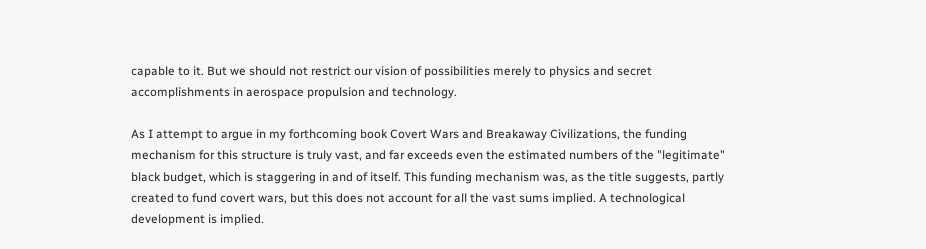capable to it. But we should not restrict our vision of possibilities merely to physics and secret accomplishments in aerospace propulsion and technology.

As I attempt to argue in my forthcoming book Covert Wars and Breakaway Civilizations, the funding mechanism for this structure is truly vast, and far exceeds even the estimated numbers of the "legitimate" black budget, which is staggering in and of itself. This funding mechanism was, as the title suggests, partly created to fund covert wars, but this does not account for all the vast sums implied. A technological development is implied.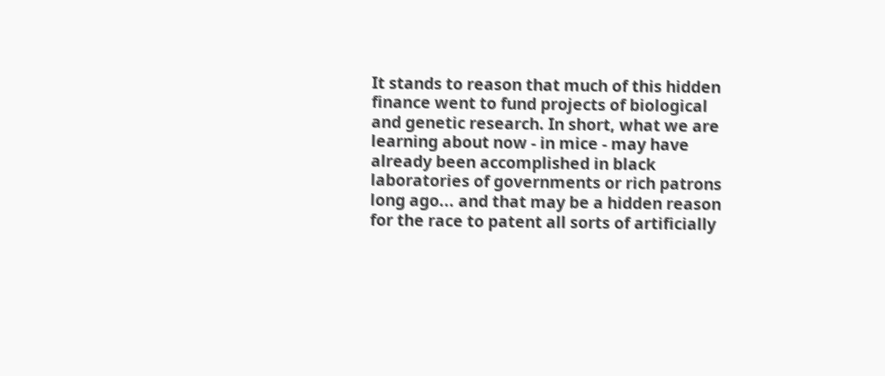It stands to reason that much of this hidden finance went to fund projects of biological and genetic research. In short, what we are learning about now - in mice - may have already been accomplished in black laboratories of governments or rich patrons long ago... and that may be a hidden reason for the race to patent all sorts of artificially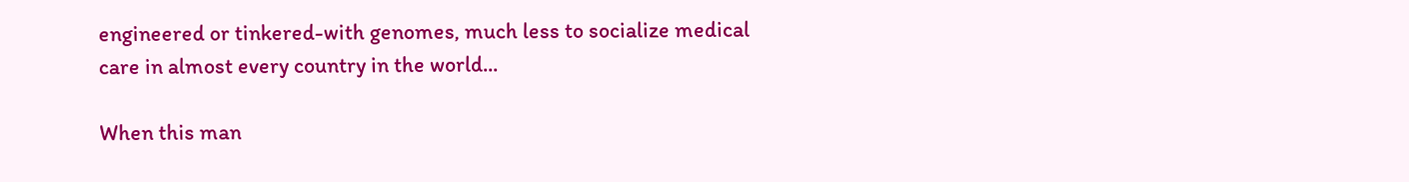engineered or tinkered-with genomes, much less to socialize medical care in almost every country in the world...

When this man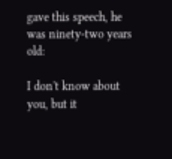gave this speech, he was ninety-two years old:

I don't know about you, but it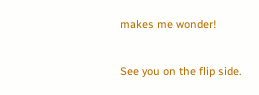makes me wonder!

See you on the flip side.